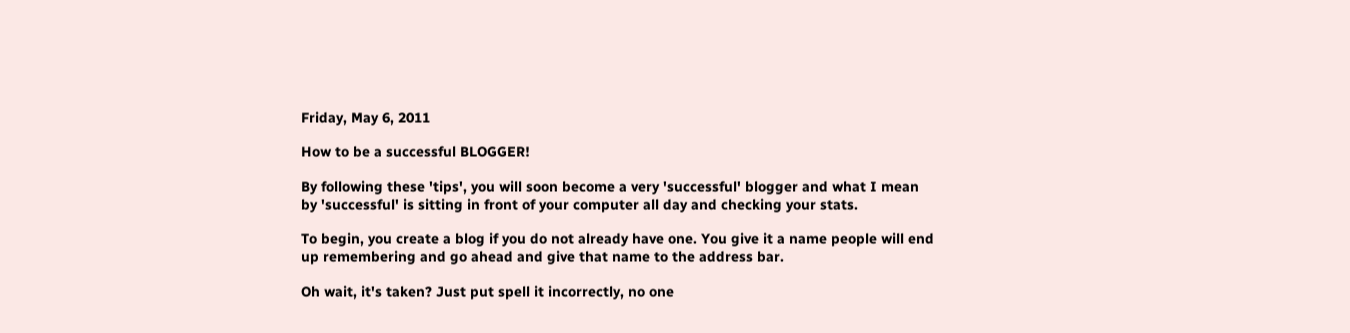Friday, May 6, 2011

How to be a successful BLOGGER!

By following these 'tips', you will soon become a very 'successful' blogger and what I mean by 'successful' is sitting in front of your computer all day and checking your stats.

To begin, you create a blog if you do not already have one. You give it a name people will end up remembering and go ahead and give that name to the address bar.

Oh wait, it's taken? Just put spell it incorrectly, no one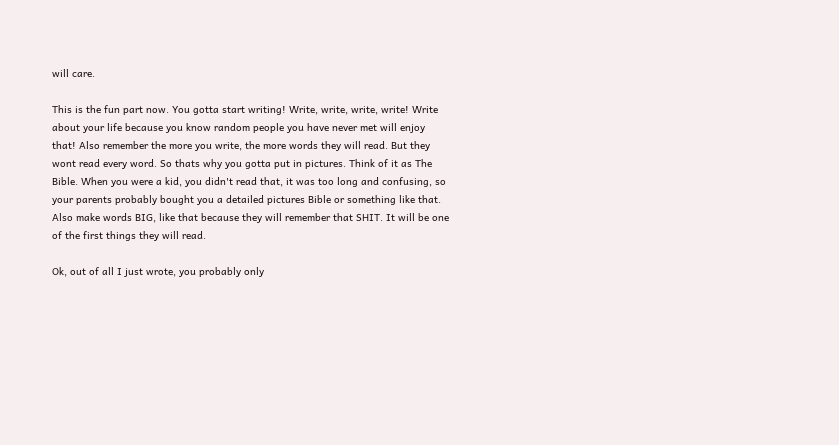will care.

This is the fun part now. You gotta start writing! Write, write, write, write! Write about your life because you know random people you have never met will enjoy that! Also remember the more you write, the more words they will read. But they wont read every word. So thats why you gotta put in pictures. Think of it as The Bible. When you were a kid, you didn't read that, it was too long and confusing, so your parents probably bought you a detailed pictures Bible or something like that. Also make words BIG, like that because they will remember that SHIT. It will be one of the first things they will read.

Ok, out of all I just wrote, you probably only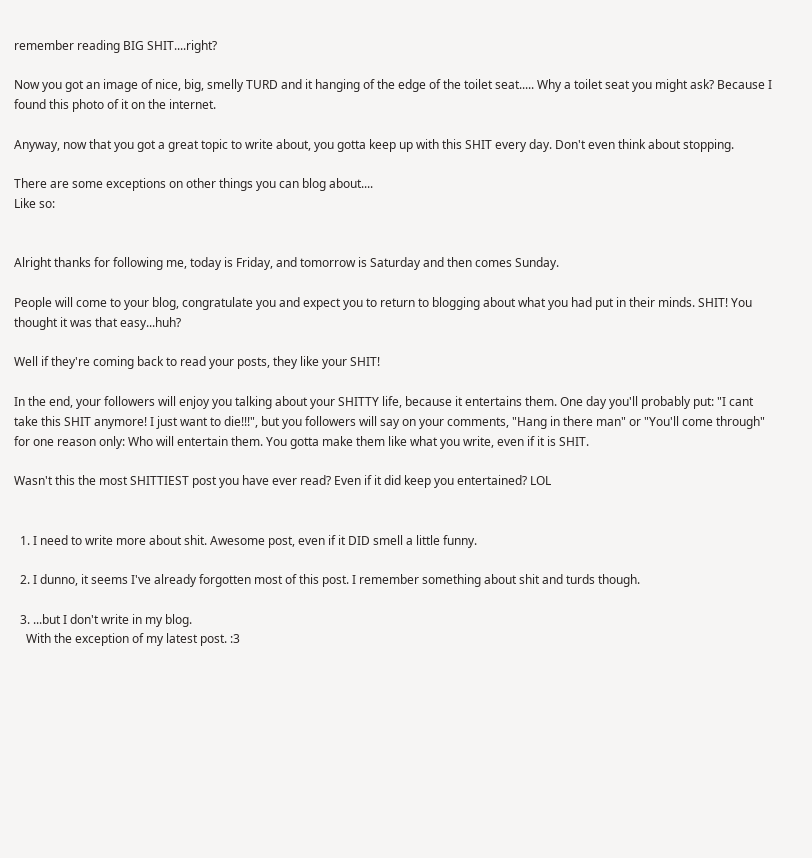remember reading BIG SHIT....right?

Now you got an image of nice, big, smelly TURD and it hanging of the edge of the toilet seat..... Why a toilet seat you might ask? Because I found this photo of it on the internet.

Anyway, now that you got a great topic to write about, you gotta keep up with this SHIT every day. Don't even think about stopping.

There are some exceptions on other things you can blog about....
Like so:


Alright thanks for following me, today is Friday, and tomorrow is Saturday and then comes Sunday.

People will come to your blog, congratulate you and expect you to return to blogging about what you had put in their minds. SHIT! You thought it was that easy...huh?

Well if they're coming back to read your posts, they like your SHIT!

In the end, your followers will enjoy you talking about your SHITTY life, because it entertains them. One day you'll probably put: "I cant take this SHIT anymore! I just want to die!!!", but you followers will say on your comments, "Hang in there man" or "You'll come through" for one reason only: Who will entertain them. You gotta make them like what you write, even if it is SHIT.

Wasn't this the most SHITTIEST post you have ever read? Even if it did keep you entertained? LOL


  1. I need to write more about shit. Awesome post, even if it DID smell a little funny.

  2. I dunno, it seems I've already forgotten most of this post. I remember something about shit and turds though.

  3. ...but I don't write in my blog.
    With the exception of my latest post. :3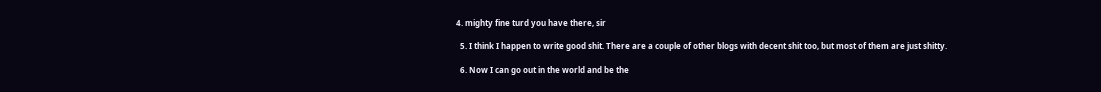4. mighty fine turd you have there, sir

  5. I think I happen to write good shit. There are a couple of other blogs with decent shit too, but most of them are just shitty.

  6. Now I can go out in the world and be the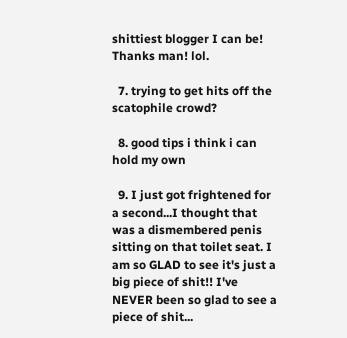shittiest blogger I can be! Thanks man! lol.

  7. trying to get hits off the scatophile crowd?

  8. good tips i think i can hold my own

  9. I just got frightened for a second...I thought that was a dismembered penis sitting on that toilet seat. I am so GLAD to see it's just a big piece of shit!! I've NEVER been so glad to see a piece of shit...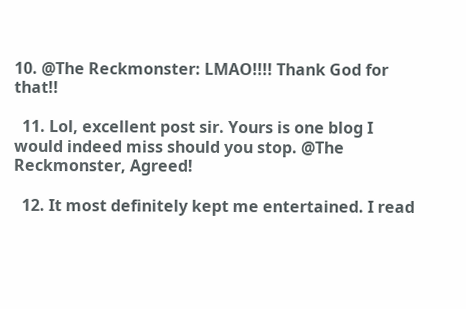10. @The Reckmonster: LMAO!!!! Thank God for that!!

  11. Lol, excellent post sir. Yours is one blog I would indeed miss should you stop. @The Reckmonster, Agreed!

  12. It most definitely kept me entertained. I read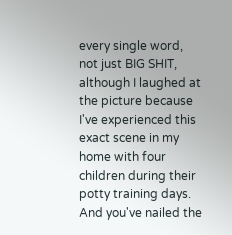every single word, not just BIG SHIT, although I laughed at the picture because I've experienced this exact scene in my home with four children during their potty training days. And you've nailed the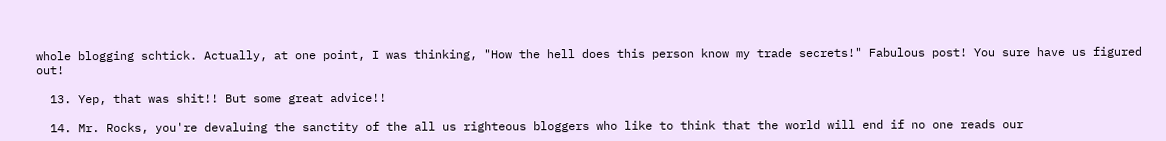whole blogging schtick. Actually, at one point, I was thinking, "How the hell does this person know my trade secrets!" Fabulous post! You sure have us figured out!

  13. Yep, that was shit!! But some great advice!!

  14. Mr. Rocks, you're devaluing the sanctity of the all us righteous bloggers who like to think that the world will end if no one reads our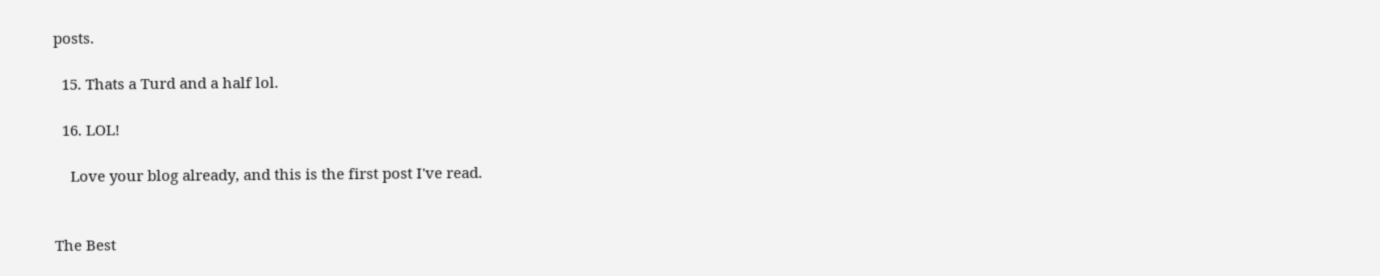posts.

  15. Thats a Turd and a half lol.

  16. LOL!

    Love your blog already, and this is the first post I've read.


The Best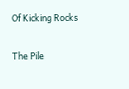Of Kicking Rocks

The Pile